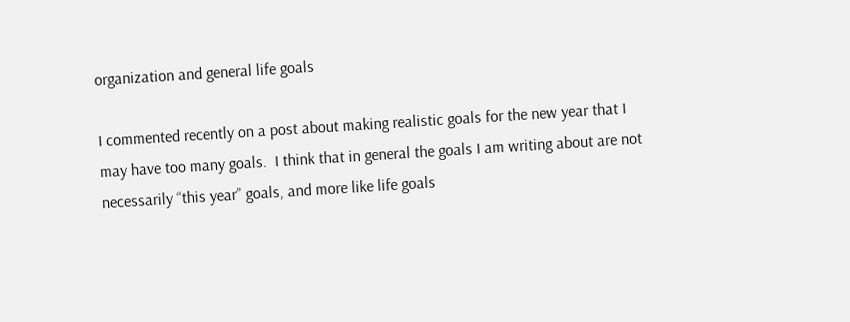organization and general life goals

I commented recently on a post about making realistic goals for the new year that I may have too many goals.  I think that in general the goals I am writing about are not necessarily “this year” goals, and more like life goals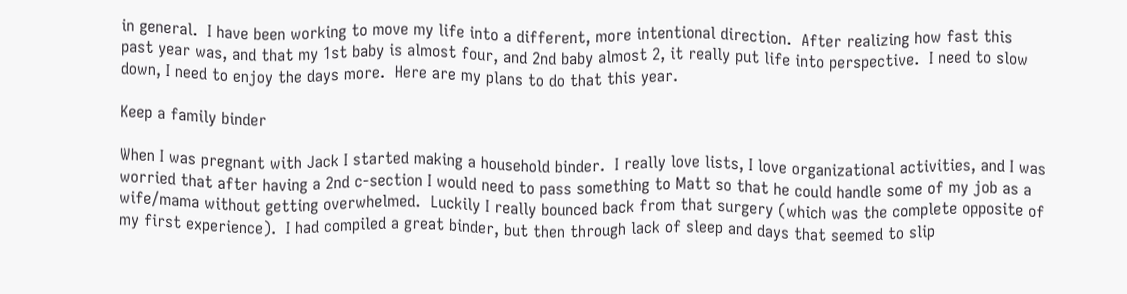in general.  I have been working to move my life into a different, more intentional direction.  After realizing how fast this past year was, and that my 1st baby is almost four, and 2nd baby almost 2, it really put life into perspective.  I need to slow down, I need to enjoy the days more.  Here are my plans to do that this year.

Keep a family binder

When I was pregnant with Jack I started making a household binder.  I really love lists, I love organizational activities, and I was worried that after having a 2nd c-section I would need to pass something to Matt so that he could handle some of my job as a wife/mama without getting overwhelmed.  Luckily I really bounced back from that surgery (which was the complete opposite of my first experience).  I had compiled a great binder, but then through lack of sleep and days that seemed to slip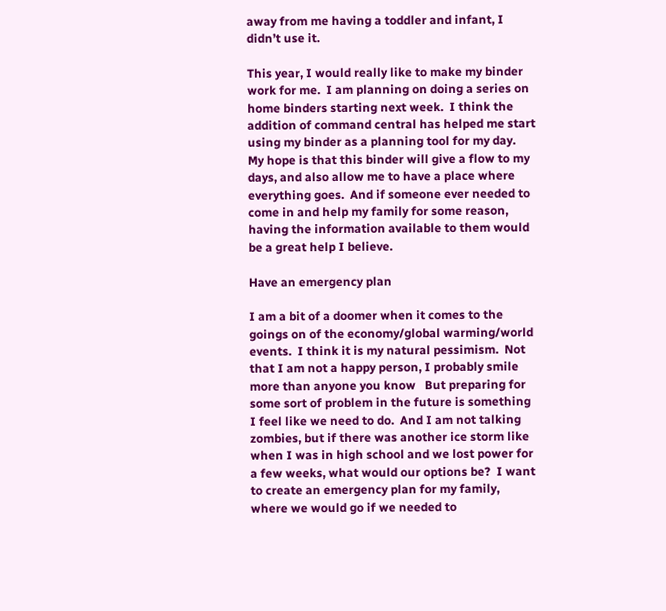away from me having a toddler and infant, I didn’t use it.

This year, I would really like to make my binder work for me.  I am planning on doing a series on home binders starting next week.  I think the addition of command central has helped me start using my binder as a planning tool for my day.  My hope is that this binder will give a flow to my days, and also allow me to have a place where everything goes.  And if someone ever needed to come in and help my family for some reason, having the information available to them would be a great help I believe.

Have an emergency plan

I am a bit of a doomer when it comes to the goings on of the economy/global warming/world events.  I think it is my natural pessimism.  Not that I am not a happy person, I probably smile more than anyone you know   But preparing for some sort of problem in the future is something I feel like we need to do.  And I am not talking zombies, but if there was another ice storm like when I was in high school and we lost power for a few weeks, what would our options be?  I want to create an emergency plan for my family, where we would go if we needed to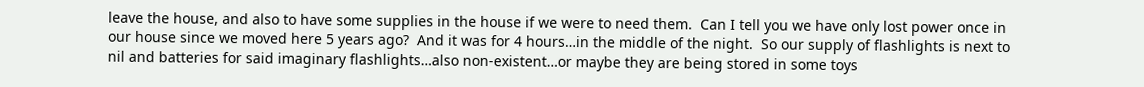leave the house, and also to have some supplies in the house if we were to need them.  Can I tell you we have only lost power once in our house since we moved here 5 years ago?  And it was for 4 hours…in the middle of the night.  So our supply of flashlights is next to nil and batteries for said imaginary flashlights…also non-existent…or maybe they are being stored in some toys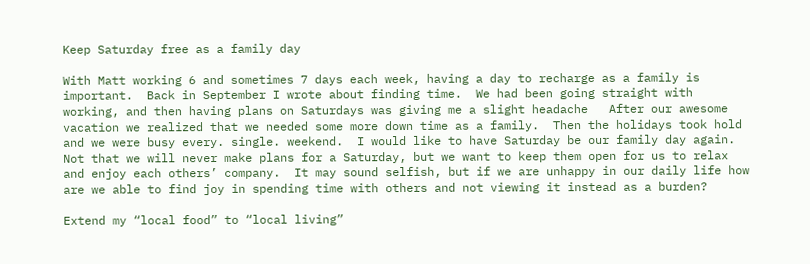Keep Saturday free as a family day

With Matt working 6 and sometimes 7 days each week, having a day to recharge as a family is important.  Back in September I wrote about finding time.  We had been going straight with working, and then having plans on Saturdays was giving me a slight headache   After our awesome vacation we realized that we needed some more down time as a family.  Then the holidays took hold and we were busy every. single. weekend.  I would like to have Saturday be our family day again.  Not that we will never make plans for a Saturday, but we want to keep them open for us to relax and enjoy each others’ company.  It may sound selfish, but if we are unhappy in our daily life how are we able to find joy in spending time with others and not viewing it instead as a burden?

Extend my “local food” to “local living”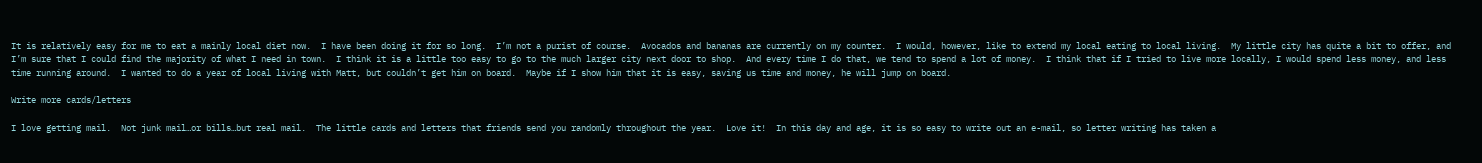It is relatively easy for me to eat a mainly local diet now.  I have been doing it for so long.  I’m not a purist of course.  Avocados and bananas are currently on my counter.  I would, however, like to extend my local eating to local living.  My little city has quite a bit to offer, and I’m sure that I could find the majority of what I need in town.  I think it is a little too easy to go to the much larger city next door to shop.  And every time I do that, we tend to spend a lot of money.  I think that if I tried to live more locally, I would spend less money, and less time running around.  I wanted to do a year of local living with Matt, but couldn’t get him on board.  Maybe if I show him that it is easy, saving us time and money, he will jump on board.

Write more cards/letters

I love getting mail.  Not junk mail…or bills…but real mail.  The little cards and letters that friends send you randomly throughout the year.  Love it!  In this day and age, it is so easy to write out an e-mail, so letter writing has taken a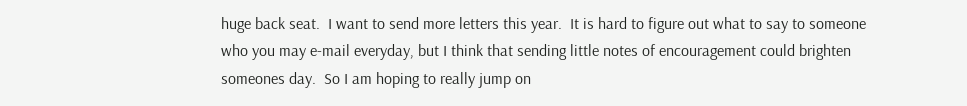huge back seat.  I want to send more letters this year.  It is hard to figure out what to say to someone who you may e-mail everyday, but I think that sending little notes of encouragement could brighten someones day.  So I am hoping to really jump on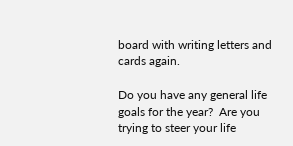board with writing letters and cards again.

Do you have any general life goals for the year?  Are you trying to steer your life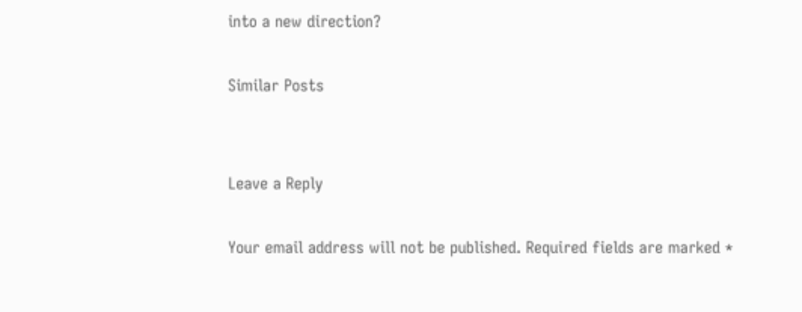into a new direction?

Similar Posts


Leave a Reply

Your email address will not be published. Required fields are marked *